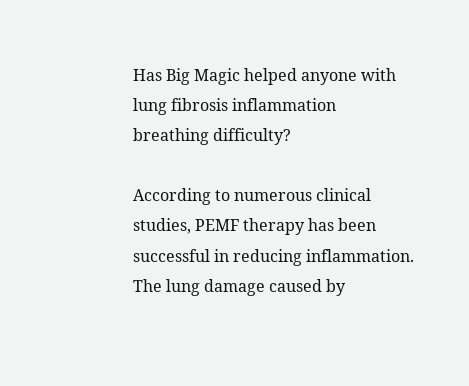Has Big Magic helped anyone with lung fibrosis inflammation breathing difficulty?

According to numerous clinical studies, PEMF therapy has been successful in reducing inflammation. The lung damage caused by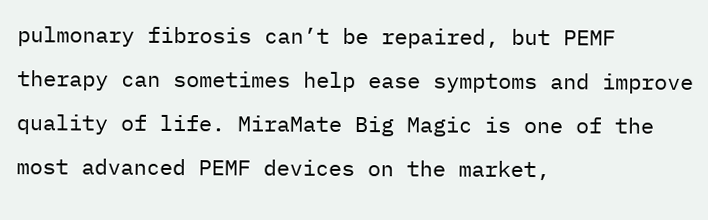pulmonary fibrosis can’t be repaired, but PEMF therapy can sometimes help ease symptoms and improve quality of life. MiraMate Big Magic is one of the most advanced PEMF devices on the market,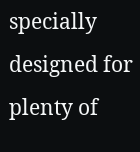specially designed for plenty of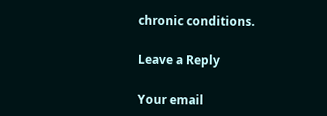chronic conditions.

Leave a Reply

Your email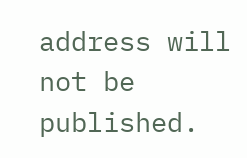address will not be published.